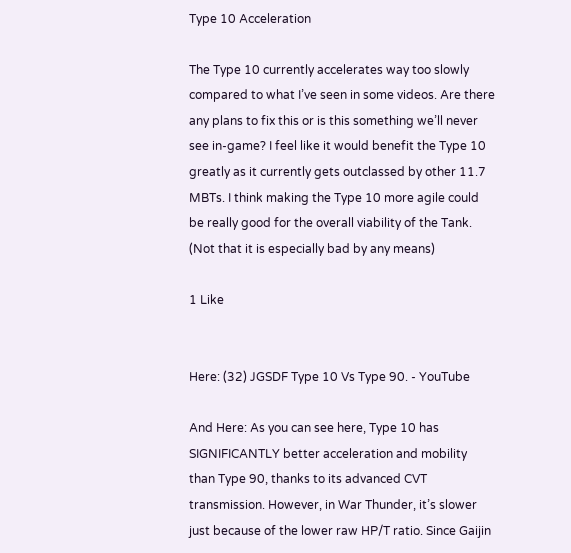Type 10 Acceleration

The Type 10 currently accelerates way too slowly compared to what I’ve seen in some videos. Are there any plans to fix this or is this something we’ll never see in-game? I feel like it would benefit the Type 10 greatly as it currently gets outclassed by other 11.7 MBTs. I think making the Type 10 more agile could be really good for the overall viability of the Tank. (Not that it is especially bad by any means)

1 Like


Here: (32) JGSDF Type 10 Vs Type 90. - YouTube

And Here: As you can see here, Type 10 has SIGNIFICANTLY better acceleration and mobility than Type 90, thanks to its advanced CVT transmission. However, in War Thunder, it’s slower just because of the lower raw HP/T ratio. Since Gaijin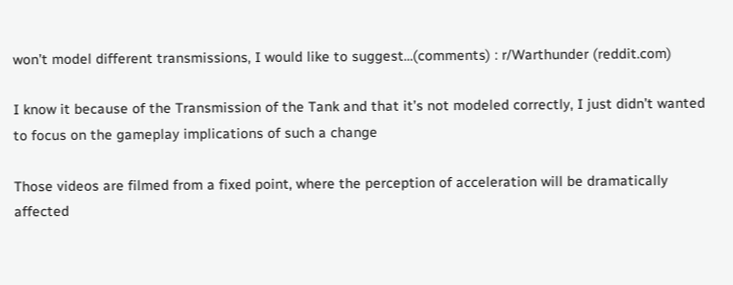won’t model different transmissions, I would like to suggest…(comments) : r/Warthunder (reddit.com)

I know it because of the Transmission of the Tank and that it’s not modeled correctly, I just didn’t wanted to focus on the gameplay implications of such a change

Those videos are filmed from a fixed point, where the perception of acceleration will be dramatically affected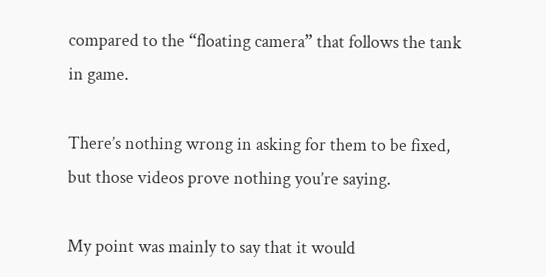compared to the “floating camera” that follows the tank in game.

There’s nothing wrong in asking for them to be fixed, but those videos prove nothing you’re saying.

My point was mainly to say that it would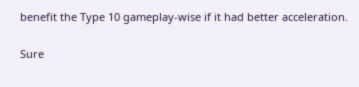benefit the Type 10 gameplay-wise if it had better acceleration.

Sure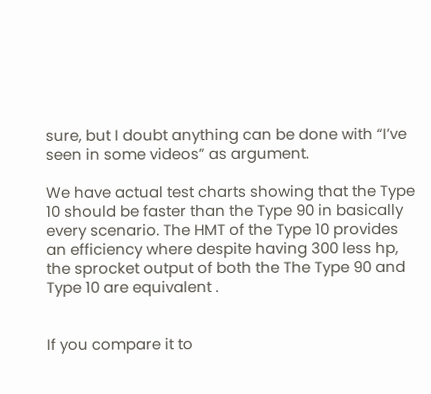sure, but I doubt anything can be done with “I’ve seen in some videos” as argument.

We have actual test charts showing that the Type 10 should be faster than the Type 90 in basically every scenario. The HMT of the Type 10 provides an efficiency where despite having 300 less hp, the sprocket output of both the The Type 90 and Type 10 are equivalent .


If you compare it to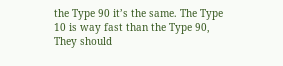the Type 90 it’s the same. The Type 10 is way fast than the Type 90, They should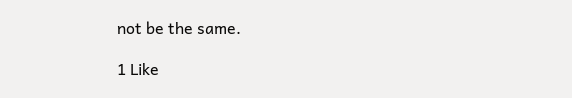not be the same.

1 Like